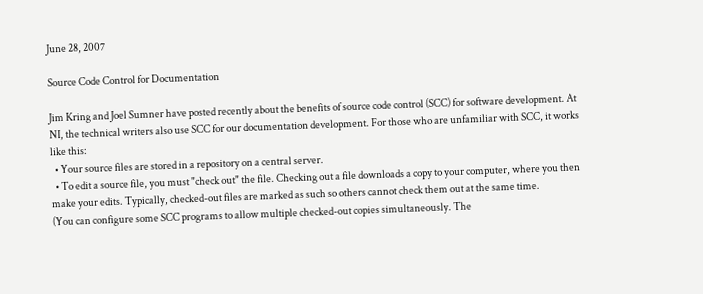June 28, 2007

Source Code Control for Documentation

Jim Kring and Joel Sumner have posted recently about the benefits of source code control (SCC) for software development. At NI, the technical writers also use SCC for our documentation development. For those who are unfamiliar with SCC, it works like this:
  • Your source files are stored in a repository on a central server.
  • To edit a source file, you must "check out" the file. Checking out a file downloads a copy to your computer, where you then make your edits. Typically, checked-out files are marked as such so others cannot check them out at the same time.
(You can configure some SCC programs to allow multiple checked-out copies simultaneously. The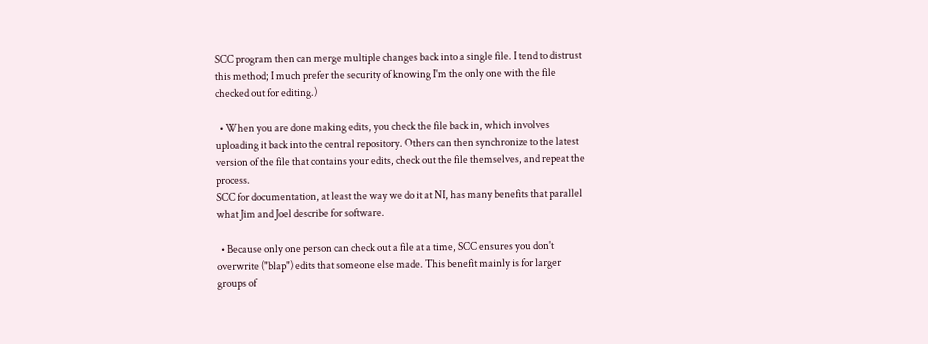SCC program then can merge multiple changes back into a single file. I tend to distrust this method; I much prefer the security of knowing I'm the only one with the file checked out for editing.)

  • When you are done making edits, you check the file back in, which involves uploading it back into the central repository. Others can then synchronize to the latest version of the file that contains your edits, check out the file themselves, and repeat the process.
SCC for documentation, at least the way we do it at NI, has many benefits that parallel what Jim and Joel describe for software.

  • Because only one person can check out a file at a time, SCC ensures you don't overwrite ("blap") edits that someone else made. This benefit mainly is for larger groups of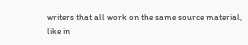writers that all work on the same source material, like in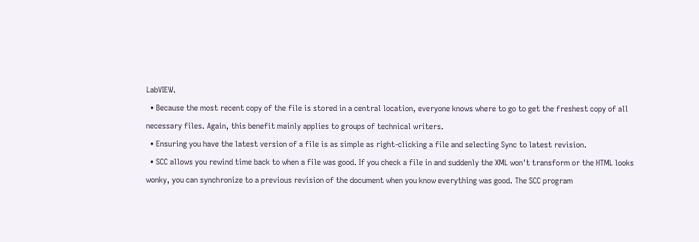LabVIEW.
  • Because the most recent copy of the file is stored in a central location, everyone knows where to go to get the freshest copy of all necessary files. Again, this benefit mainly applies to groups of technical writers.
  • Ensuring you have the latest version of a file is as simple as right-clicking a file and selecting Sync to latest revision.
  • SCC allows you rewind time back to when a file was good. If you check a file in and suddenly the XML won't transform or the HTML looks wonky, you can synchronize to a previous revision of the document when you know everything was good. The SCC program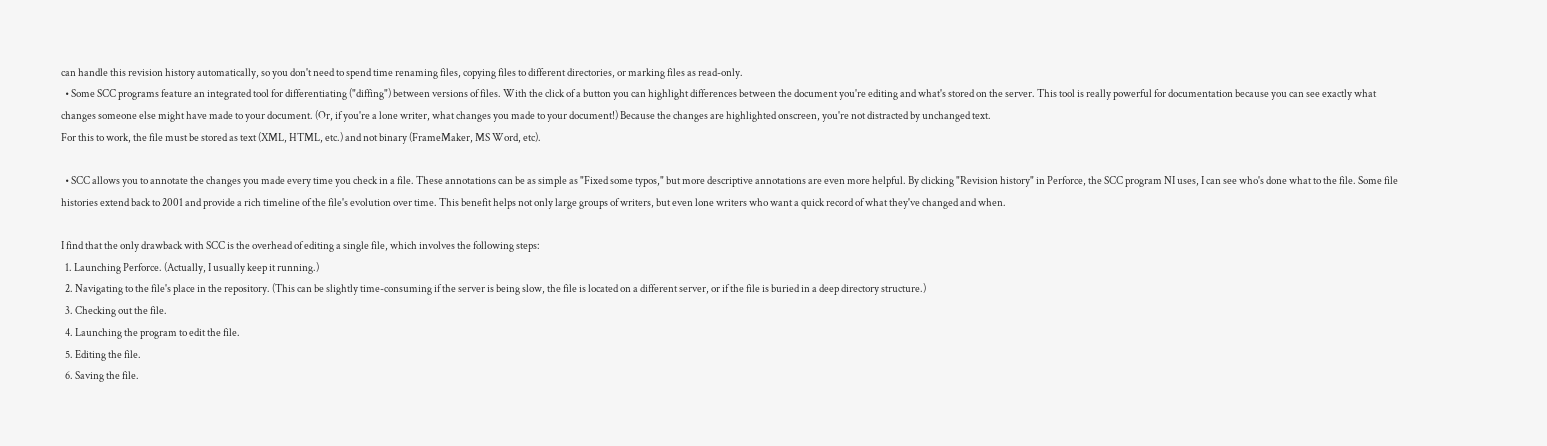can handle this revision history automatically, so you don't need to spend time renaming files, copying files to different directories, or marking files as read-only.
  • Some SCC programs feature an integrated tool for differentiating ("diffing") between versions of files. With the click of a button you can highlight differences between the document you're editing and what's stored on the server. This tool is really powerful for documentation because you can see exactly what changes someone else might have made to your document. (Or, if you're a lone writer, what changes you made to your document!) Because the changes are highlighted onscreen, you're not distracted by unchanged text.
For this to work, the file must be stored as text (XML, HTML, etc.) and not binary (FrameMaker, MS Word, etc).

  • SCC allows you to annotate the changes you made every time you check in a file. These annotations can be as simple as "Fixed some typos," but more descriptive annotations are even more helpful. By clicking "Revision history" in Perforce, the SCC program NI uses, I can see who's done what to the file. Some file histories extend back to 2001 and provide a rich timeline of the file's evolution over time. This benefit helps not only large groups of writers, but even lone writers who want a quick record of what they've changed and when.

I find that the only drawback with SCC is the overhead of editing a single file, which involves the following steps:
  1. Launching Perforce. (Actually, I usually keep it running.)
  2. Navigating to the file's place in the repository. (This can be slightly time-consuming if the server is being slow, the file is located on a different server, or if the file is buried in a deep directory structure.)
  3. Checking out the file.
  4. Launching the program to edit the file.
  5. Editing the file.
  6. Saving the file.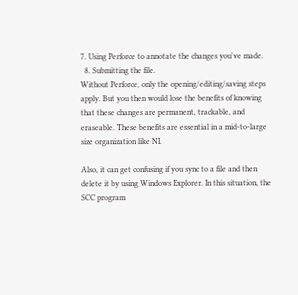7. Using Perforce to annotate the changes you've made.
  8. Submitting the file.
Without Perforce, only the opening/editing/saving steps apply. But you then would lose the benefits of knowing that these changes are permanent, trackable, and eraseable. These benefits are essential in a mid-to-large size organization like NI.

Also, it can get confusing if you sync to a file and then delete it by using Windows Explorer. In this situation, the SCC program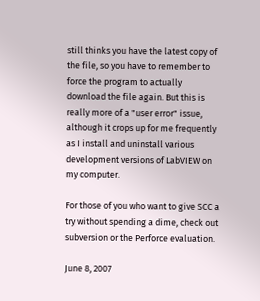still thinks you have the latest copy of the file, so you have to remember to force the program to actually download the file again. But this is really more of a "user error" issue, although it crops up for me frequently as I install and uninstall various development versions of LabVIEW on my computer.

For those of you who want to give SCC a try without spending a dime, check out subversion or the Perforce evaluation.

June 8, 2007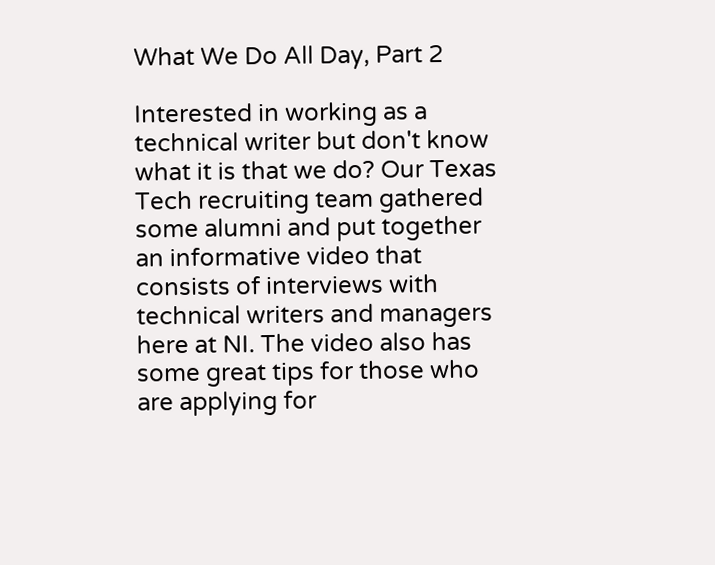What We Do All Day, Part 2

Interested in working as a technical writer but don't know what it is that we do? Our Texas Tech recruiting team gathered some alumni and put together an informative video that consists of interviews with technical writers and managers here at NI. The video also has some great tips for those who are applying for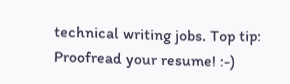technical writing jobs. Top tip: Proofread your resume! :-)